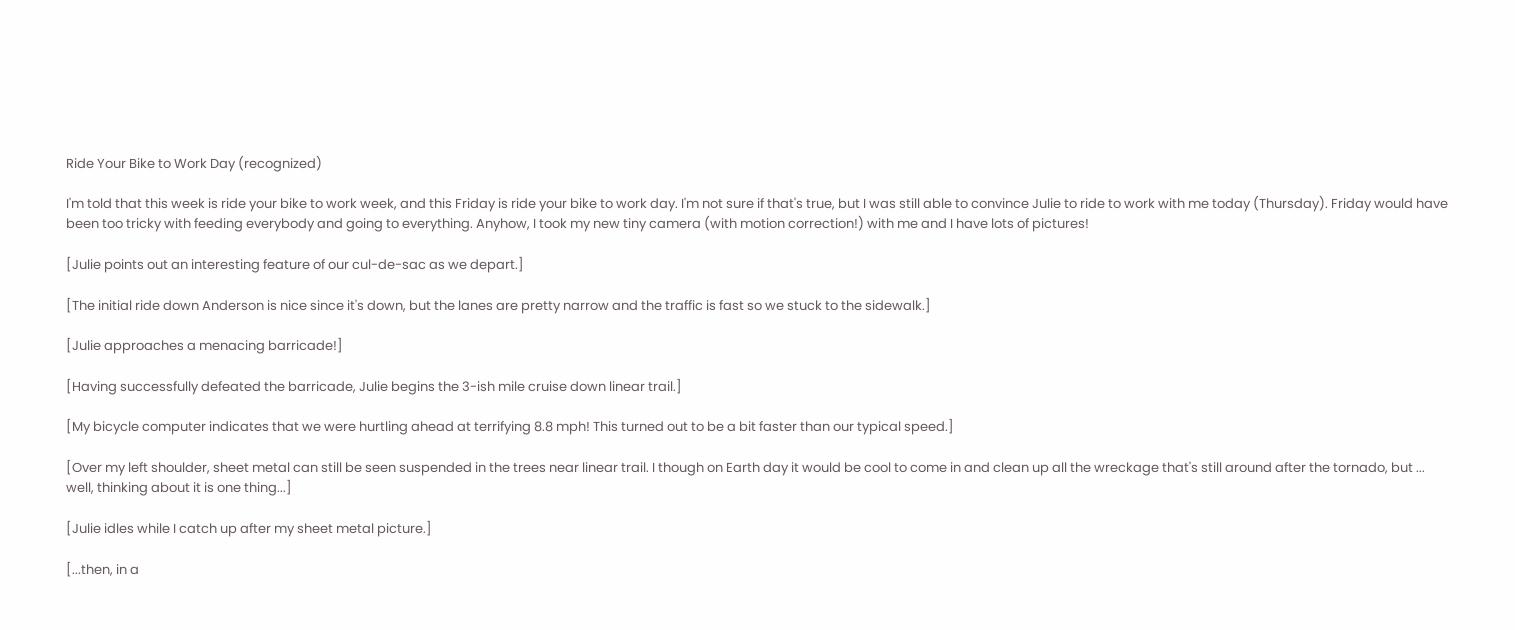Ride Your Bike to Work Day (recognized)

I'm told that this week is ride your bike to work week, and this Friday is ride your bike to work day. I'm not sure if that's true, but I was still able to convince Julie to ride to work with me today (Thursday). Friday would have been too tricky with feeding everybody and going to everything. Anyhow, I took my new tiny camera (with motion correction!) with me and I have lots of pictures!

[Julie points out an interesting feature of our cul-de-sac as we depart.]

[The initial ride down Anderson is nice since it's down, but the lanes are pretty narrow and the traffic is fast so we stuck to the sidewalk.]

[Julie approaches a menacing barricade!]

[Having successfully defeated the barricade, Julie begins the 3-ish mile cruise down linear trail.]

[My bicycle computer indicates that we were hurtling ahead at terrifying 8.8 mph! This turned out to be a bit faster than our typical speed.]

[Over my left shoulder, sheet metal can still be seen suspended in the trees near linear trail. I though on Earth day it would be cool to come in and clean up all the wreckage that's still around after the tornado, but ... well, thinking about it is one thing...]

[Julie idles while I catch up after my sheet metal picture.]

[...then, in a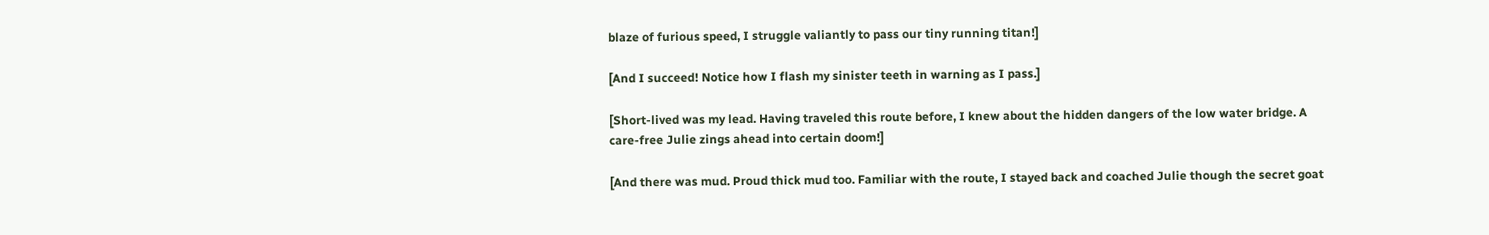blaze of furious speed, I struggle valiantly to pass our tiny running titan!]

[And I succeed! Notice how I flash my sinister teeth in warning as I pass.]

[Short-lived was my lead. Having traveled this route before, I knew about the hidden dangers of the low water bridge. A care-free Julie zings ahead into certain doom!]

[And there was mud. Proud thick mud too. Familiar with the route, I stayed back and coached Julie though the secret goat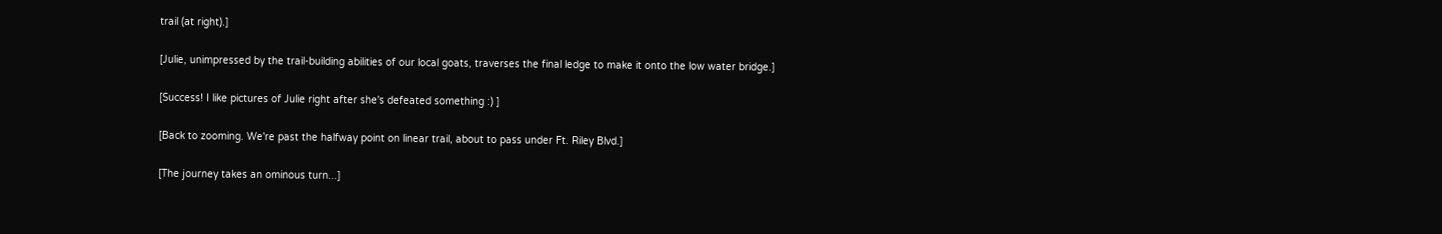trail (at right).]

[Julie, unimpressed by the trail-building abilities of our local goats, traverses the final ledge to make it onto the low water bridge.]

[Success! I like pictures of Julie right after she's defeated something :) ]

[Back to zooming. We're past the halfway point on linear trail, about to pass under Ft. Riley Blvd.]

[The journey takes an ominous turn...]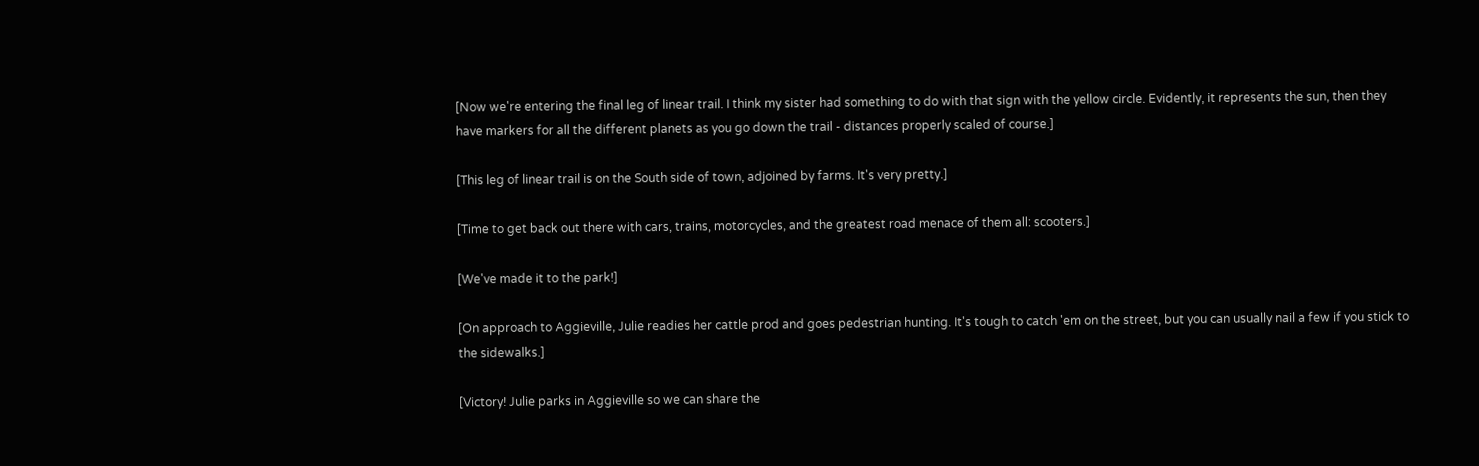[Now we're entering the final leg of linear trail. I think my sister had something to do with that sign with the yellow circle. Evidently, it represents the sun, then they have markers for all the different planets as you go down the trail - distances properly scaled of course.]

[This leg of linear trail is on the South side of town, adjoined by farms. It's very pretty.]

[Time to get back out there with cars, trains, motorcycles, and the greatest road menace of them all: scooters.]

[We've made it to the park!]

[On approach to Aggieville, Julie readies her cattle prod and goes pedestrian hunting. It's tough to catch 'em on the street, but you can usually nail a few if you stick to the sidewalks.]

[Victory! Julie parks in Aggieville so we can share the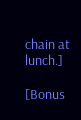chain at lunch.]

[Bonus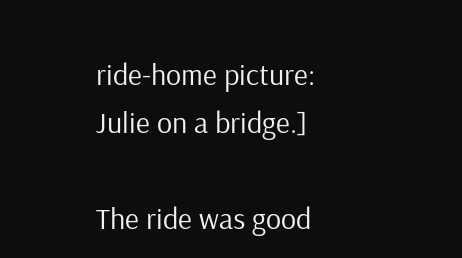ride-home picture: Julie on a bridge.]

The ride was good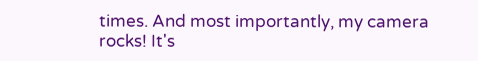times. And most importantly, my camera rocks! It's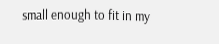small enough to fit in my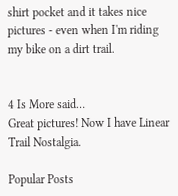shirt pocket and it takes nice pictures - even when I'm riding my bike on a dirt trail.


4 Is More said…
Great pictures! Now I have Linear Trail Nostalgia.

Popular Posts